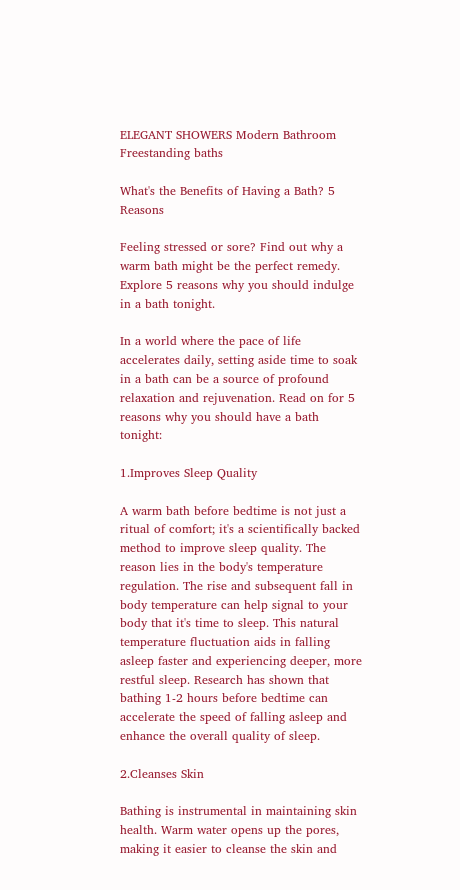ELEGANT SHOWERS Modern Bathroom Freestanding baths

What's the Benefits of Having a Bath? 5 Reasons

Feeling stressed or sore? Find out why a warm bath might be the perfect remedy. Explore 5 reasons why you should indulge in a bath tonight.

In a world where the pace of life accelerates daily, setting aside time to soak in a bath can be a source of profound relaxation and rejuvenation. Read on for 5 reasons why you should have a bath tonight:

1.Improves Sleep Quality

A warm bath before bedtime is not just a ritual of comfort; it's a scientifically backed method to improve sleep quality. The reason lies in the body's temperature regulation. The rise and subsequent fall in body temperature can help signal to your body that it's time to sleep. This natural temperature fluctuation aids in falling asleep faster and experiencing deeper, more restful sleep. Research has shown that bathing 1-2 hours before bedtime can accelerate the speed of falling asleep and enhance the overall quality of sleep.

2.Cleanses Skin

Bathing is instrumental in maintaining skin health. Warm water opens up the pores, making it easier to cleanse the skin and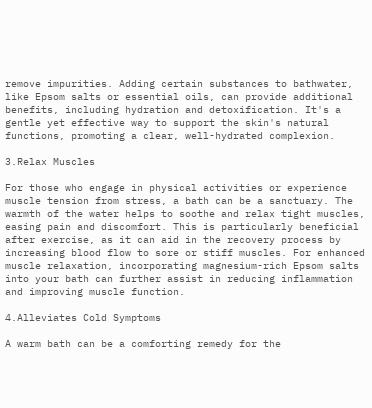remove impurities. Adding certain substances to bathwater, like Epsom salts or essential oils, can provide additional benefits, including hydration and detoxification. It's a gentle yet effective way to support the skin's natural functions, promoting a clear, well-hydrated complexion.

3.Relax Muscles

For those who engage in physical activities or experience muscle tension from stress, a bath can be a sanctuary. The warmth of the water helps to soothe and relax tight muscles, easing pain and discomfort. This is particularly beneficial after exercise, as it can aid in the recovery process by increasing blood flow to sore or stiff muscles. For enhanced muscle relaxation, incorporating magnesium-rich Epsom salts into your bath can further assist in reducing inflammation and improving muscle function.

4.Alleviates Cold Symptoms

A warm bath can be a comforting remedy for the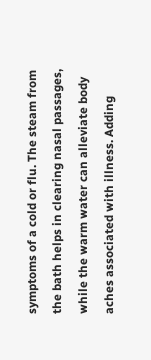symptoms of a cold or flu. The steam from the bath helps in clearing nasal passages, while the warm water can alleviate body aches associated with illness. Adding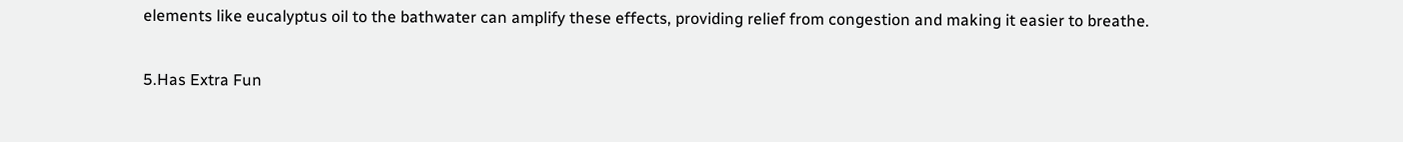elements like eucalyptus oil to the bathwater can amplify these effects, providing relief from congestion and making it easier to breathe.

5.Has Extra Fun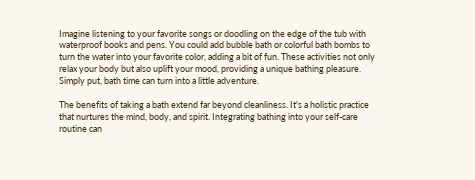Imagine listening to your favorite songs or doodling on the edge of the tub with waterproof books and pens. You could add bubble bath or colorful bath bombs to turn the water into your favorite color, adding a bit of fun. These activities not only relax your body but also uplift your mood, providing a unique bathing pleasure. Simply put, bath time can turn into a little adventure.

The benefits of taking a bath extend far beyond cleanliness. It's a holistic practice that nurtures the mind, body, and spirit. Integrating bathing into your self-care routine can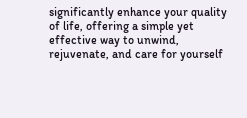significantly enhance your quality of life, offering a simple yet effective way to unwind, rejuvenate, and care for yourself